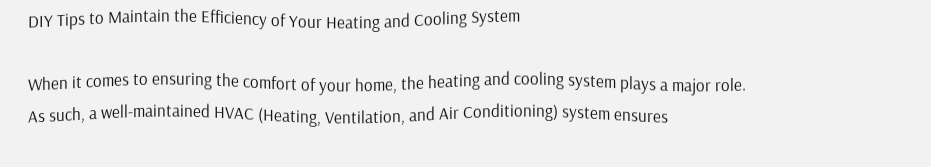DIY Tips to Maintain the Efficiency of Your Heating and Cooling System

When it comes to ensuring the comfort of your home, the heating and cooling system plays a major role. As such, a well-maintained HVAC (Heating, Ventilation, and Air Conditioning) system ensures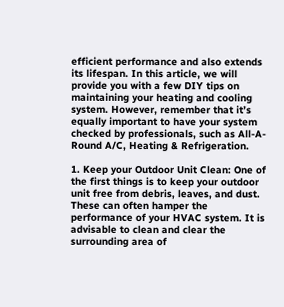efficient performance and also extends its lifespan. In this article, we will provide you with a few DIY tips on maintaining your heating and cooling system. However, remember that it’s equally important to have your system checked by professionals, such as All-A-Round A/C, Heating & Refrigeration.

1. Keep your Outdoor Unit Clean: One of the first things is to keep your outdoor unit free from debris, leaves, and dust. These can often hamper the performance of your HVAC system. It is advisable to clean and clear the surrounding area of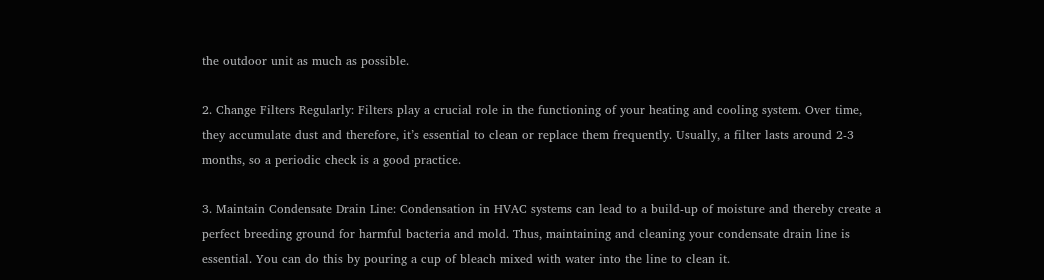the outdoor unit as much as possible.

2. Change Filters Regularly: Filters play a crucial role in the functioning of your heating and cooling system. Over time, they accumulate dust and therefore, it’s essential to clean or replace them frequently. Usually, a filter lasts around 2-3 months, so a periodic check is a good practice.

3. Maintain Condensate Drain Line: Condensation in HVAC systems can lead to a build-up of moisture and thereby create a perfect breeding ground for harmful bacteria and mold. Thus, maintaining and cleaning your condensate drain line is essential. You can do this by pouring a cup of bleach mixed with water into the line to clean it.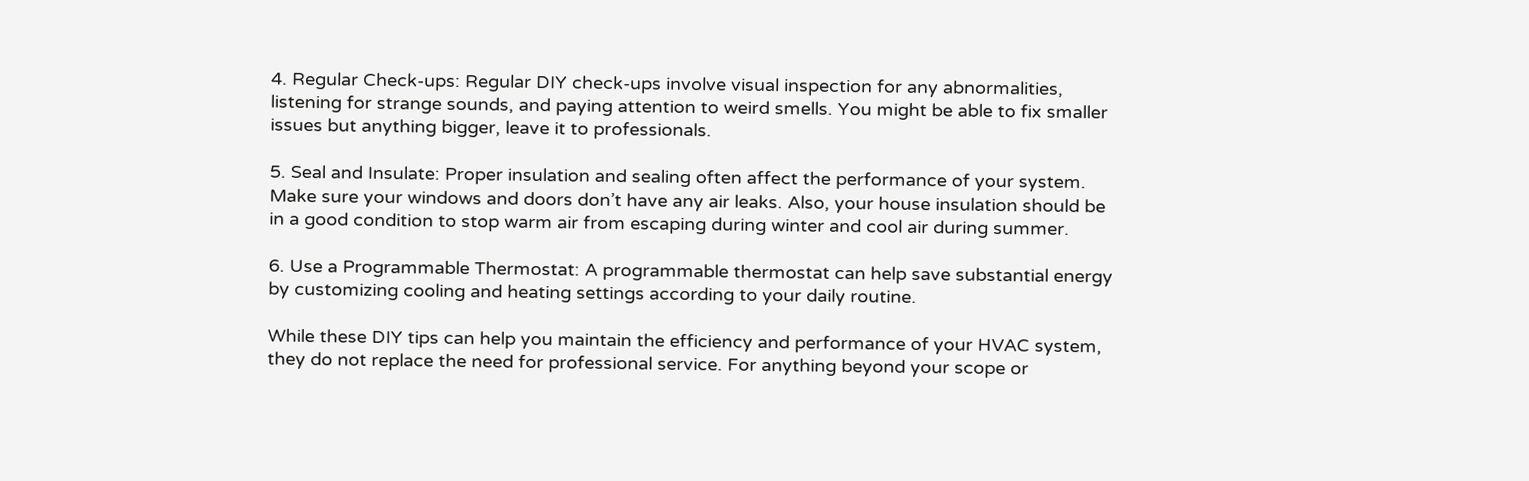4. Regular Check-ups: Regular DIY check-ups involve visual inspection for any abnormalities, listening for strange sounds, and paying attention to weird smells. You might be able to fix smaller issues but anything bigger, leave it to professionals.

5. Seal and Insulate: Proper insulation and sealing often affect the performance of your system. Make sure your windows and doors don’t have any air leaks. Also, your house insulation should be in a good condition to stop warm air from escaping during winter and cool air during summer.

6. Use a Programmable Thermostat: A programmable thermostat can help save substantial energy by customizing cooling and heating settings according to your daily routine.

While these DIY tips can help you maintain the efficiency and performance of your HVAC system, they do not replace the need for professional service. For anything beyond your scope or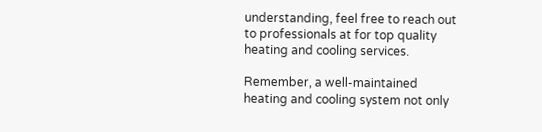understanding, feel free to reach out to professionals at for top quality heating and cooling services.

Remember, a well-maintained heating and cooling system not only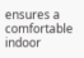ensures a comfortable indoor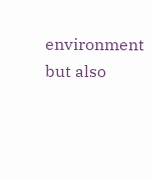environment but also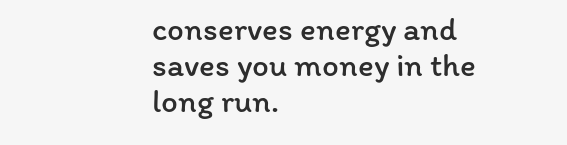conserves energy and saves you money in the long run.